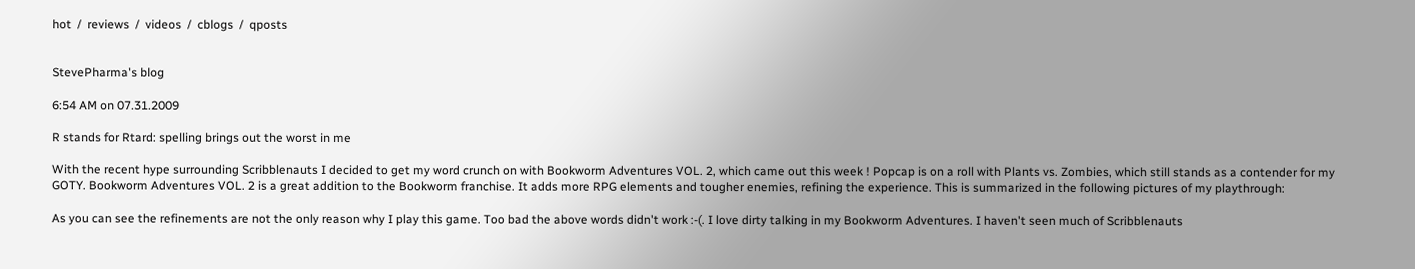hot  /  reviews  /  videos  /  cblogs  /  qposts


StevePharma's blog

6:54 AM on 07.31.2009

R stands for Rtard: spelling brings out the worst in me

With the recent hype surrounding Scribblenauts I decided to get my word crunch on with Bookworm Adventures VOL. 2, which came out this week ! Popcap is on a roll with Plants vs. Zombies, which still stands as a contender for my GOTY. Bookworm Adventures VOL. 2 is a great addition to the Bookworm franchise. It adds more RPG elements and tougher enemies, refining the experience. This is summarized in the following pictures of my playthrough:

As you can see the refinements are not the only reason why I play this game. Too bad the above words didn't work :-(. I love dirty talking in my Bookworm Adventures. I haven't seen much of Scribblenauts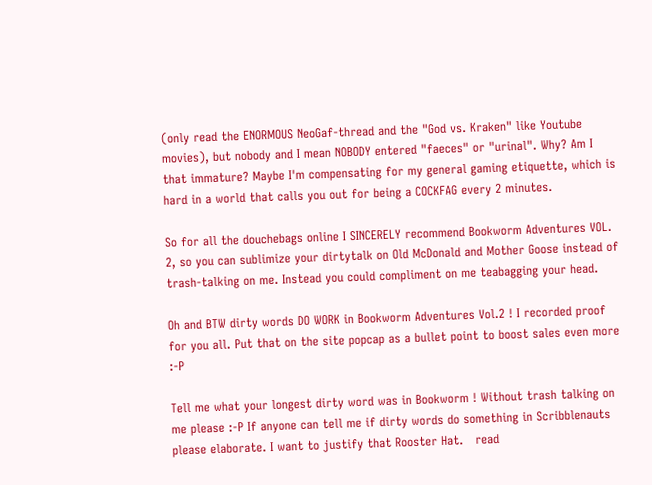(only read the ENORMOUS NeoGaf-thread and the "God vs. Kraken" like Youtube movies), but nobody and I mean NOBODY entered "faeces" or "urinal". Why? Am I that immature? Maybe I'm compensating for my general gaming etiquette, which is hard in a world that calls you out for being a COCKFAG every 2 minutes.

So for all the douchebags online I SINCERELY recommend Bookworm Adventures VOL. 2, so you can sublimize your dirtytalk on Old McDonald and Mother Goose instead of trash-talking on me. Instead you could compliment on me teabagging your head.

Oh and BTW dirty words DO WORK in Bookworm Adventures Vol.2 ! I recorded proof for you all. Put that on the site popcap as a bullet point to boost sales even more :-P

Tell me what your longest dirty word was in Bookworm ! Without trash talking on me please :-P If anyone can tell me if dirty words do something in Scribblenauts please elaborate. I want to justify that Rooster Hat.   read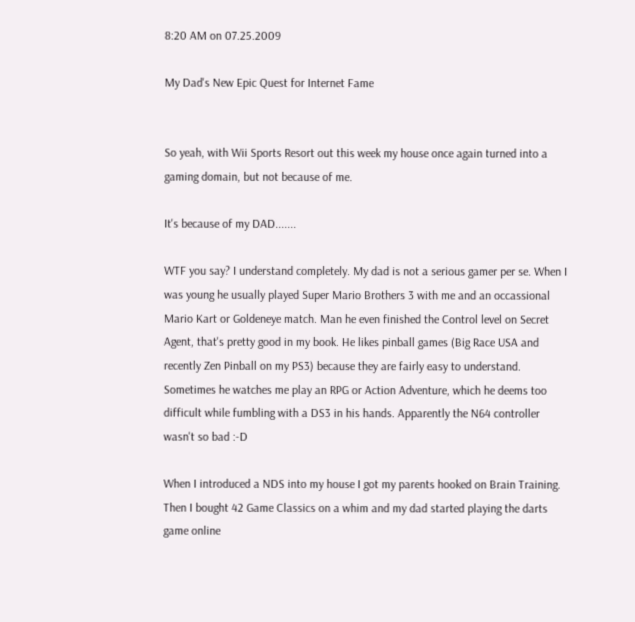8:20 AM on 07.25.2009

My Dad's New Epic Quest for Internet Fame


So yeah, with Wii Sports Resort out this week my house once again turned into a gaming domain, but not because of me.

It's because of my DAD.......

WTF you say? I understand completely. My dad is not a serious gamer per se. When I was young he usually played Super Mario Brothers 3 with me and an occassional Mario Kart or Goldeneye match. Man he even finished the Control level on Secret Agent, that's pretty good in my book. He likes pinball games (Big Race USA and recently Zen Pinball on my PS3) because they are fairly easy to understand. Sometimes he watches me play an RPG or Action Adventure, which he deems too difficult while fumbling with a DS3 in his hands. Apparently the N64 controller wasn't so bad :-D

When I introduced a NDS into my house I got my parents hooked on Brain Training. Then I bought 42 Game Classics on a whim and my dad started playing the darts game online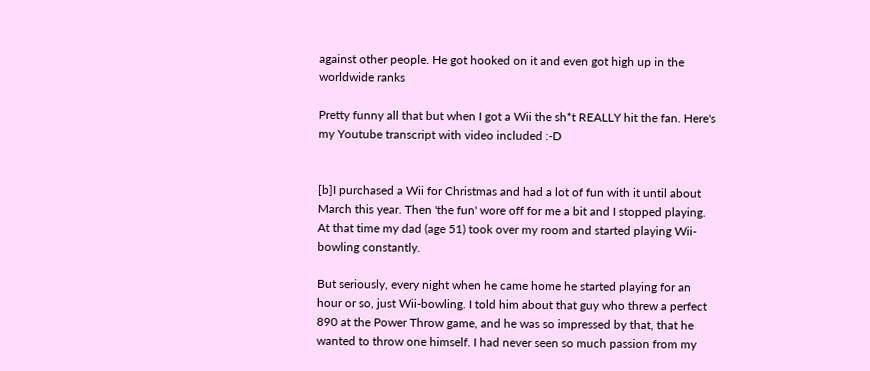against other people. He got hooked on it and even got high up in the worldwide ranks

Pretty funny all that but when I got a Wii the sh*t REALLY hit the fan. Here's my Youtube transcript with video included :-D


[b]I purchased a Wii for Christmas and had a lot of fun with it until about March this year. Then 'the fun' wore off for me a bit and I stopped playing. At that time my dad (age 51) took over my room and started playing Wii-bowling constantly.

But seriously, every night when he came home he started playing for an hour or so, just Wii-bowling. I told him about that guy who threw a perfect 890 at the Power Throw game, and he was so impressed by that, that he wanted to throw one himself. I had never seen so much passion from my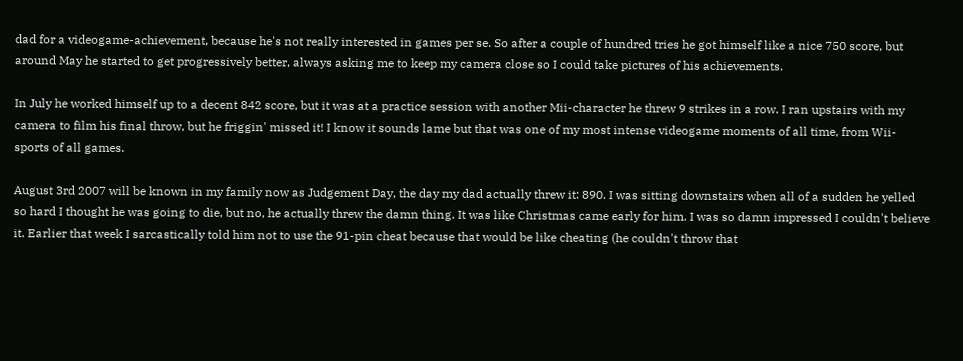dad for a videogame-achievement, because he's not really interested in games per se. So after a couple of hundred tries he got himself like a nice 750 score, but around May he started to get progressively better, always asking me to keep my camera close so I could take pictures of his achievements.

In July he worked himself up to a decent 842 score, but it was at a practice session with another Mii-character he threw 9 strikes in a row. I ran upstairs with my camera to film his final throw, but he friggin' missed it! I know it sounds lame but that was one of my most intense videogame moments of all time, from Wii-sports of all games.

August 3rd 2007 will be known in my family now as Judgement Day, the day my dad actually threw it: 890. I was sitting downstairs when all of a sudden he yelled so hard I thought he was going to die, but no, he actually threw the damn thing. It was like Christmas came early for him. I was so damn impressed I couldn't believe it. Earlier that week I sarcastically told him not to use the 91-pin cheat because that would be like cheating (he couldn't throw that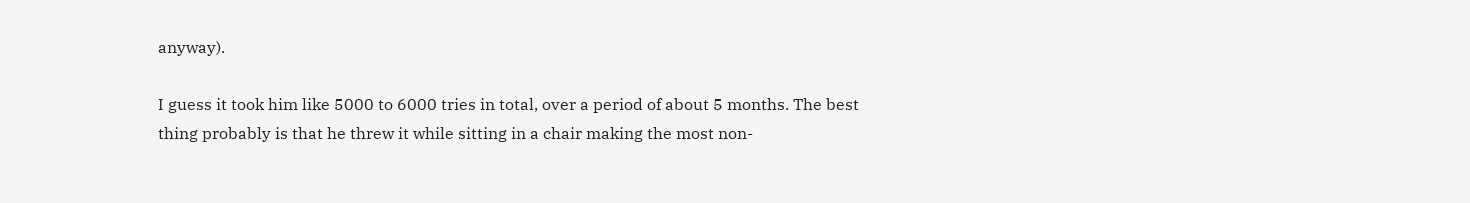anyway).

I guess it took him like 5000 to 6000 tries in total, over a period of about 5 months. The best thing probably is that he threw it while sitting in a chair making the most non-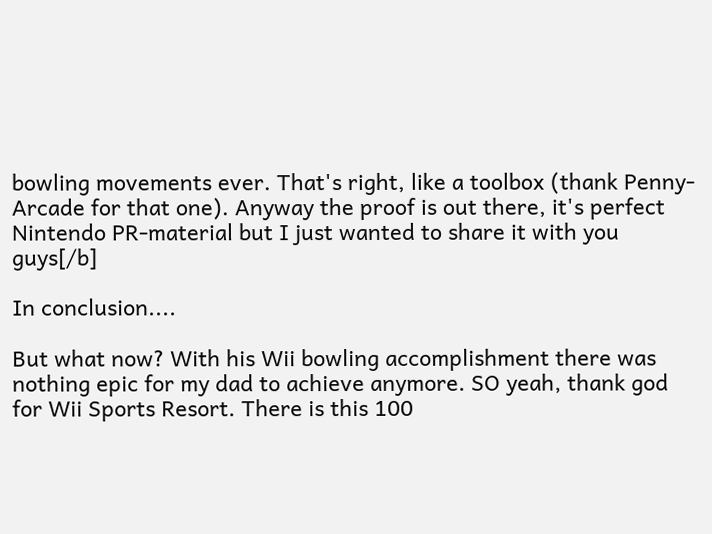bowling movements ever. That's right, like a toolbox (thank Penny-Arcade for that one). Anyway the proof is out there, it's perfect Nintendo PR-material but I just wanted to share it with you guys[/b]

In conclusion....

But what now? With his Wii bowling accomplishment there was nothing epic for my dad to achieve anymore. SO yeah, thank god for Wii Sports Resort. There is this 100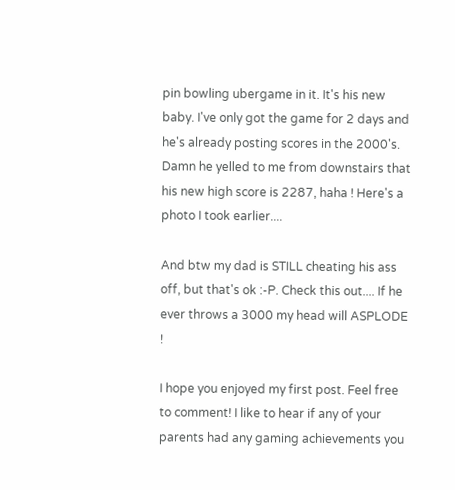pin bowling ubergame in it. It's his new baby. I've only got the game for 2 days and he's already posting scores in the 2000's. Damn he yelled to me from downstairs that his new high score is 2287, haha ! Here's a photo I took earlier....

And btw my dad is STILL cheating his ass off, but that's ok :-P. Check this out.... If he ever throws a 3000 my head will ASPLODE !

I hope you enjoyed my first post. Feel free to comment! I like to hear if any of your parents had any gaming achievements you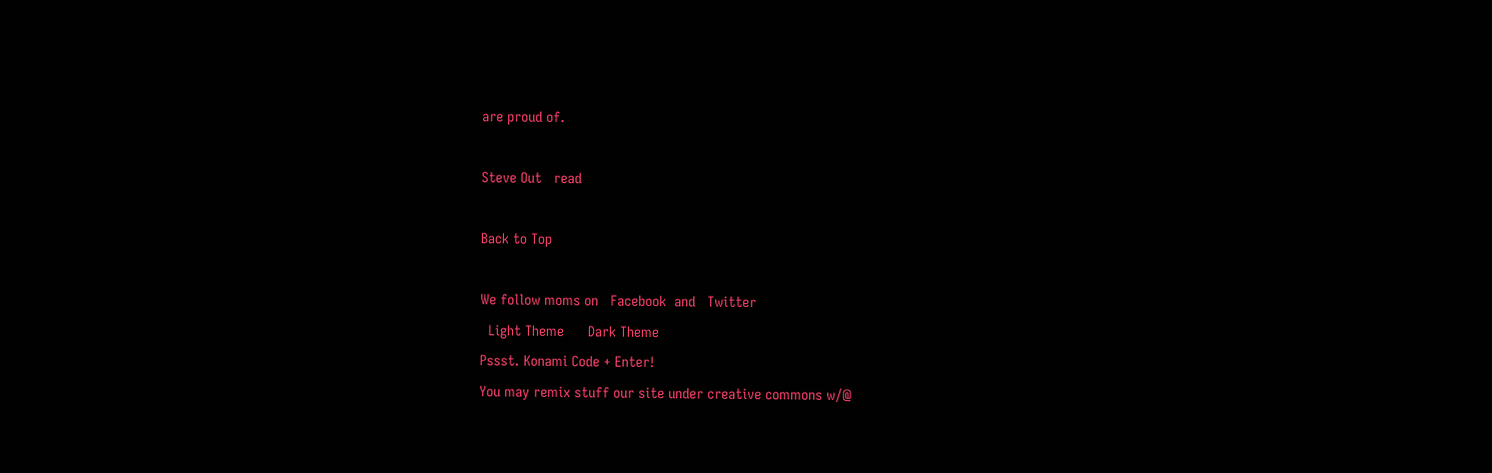are proud of.

Steve Out   read

Back to Top

We follow moms on   Facebook  and   Twitter
  Light Theme      Dark Theme
Pssst. Konami Code + Enter!
You may remix stuff our site under creative commons w/@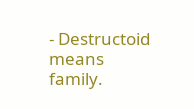- Destructoid means family.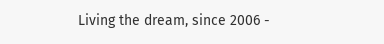Living the dream, since 2006 -